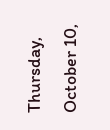Thursday, October 10,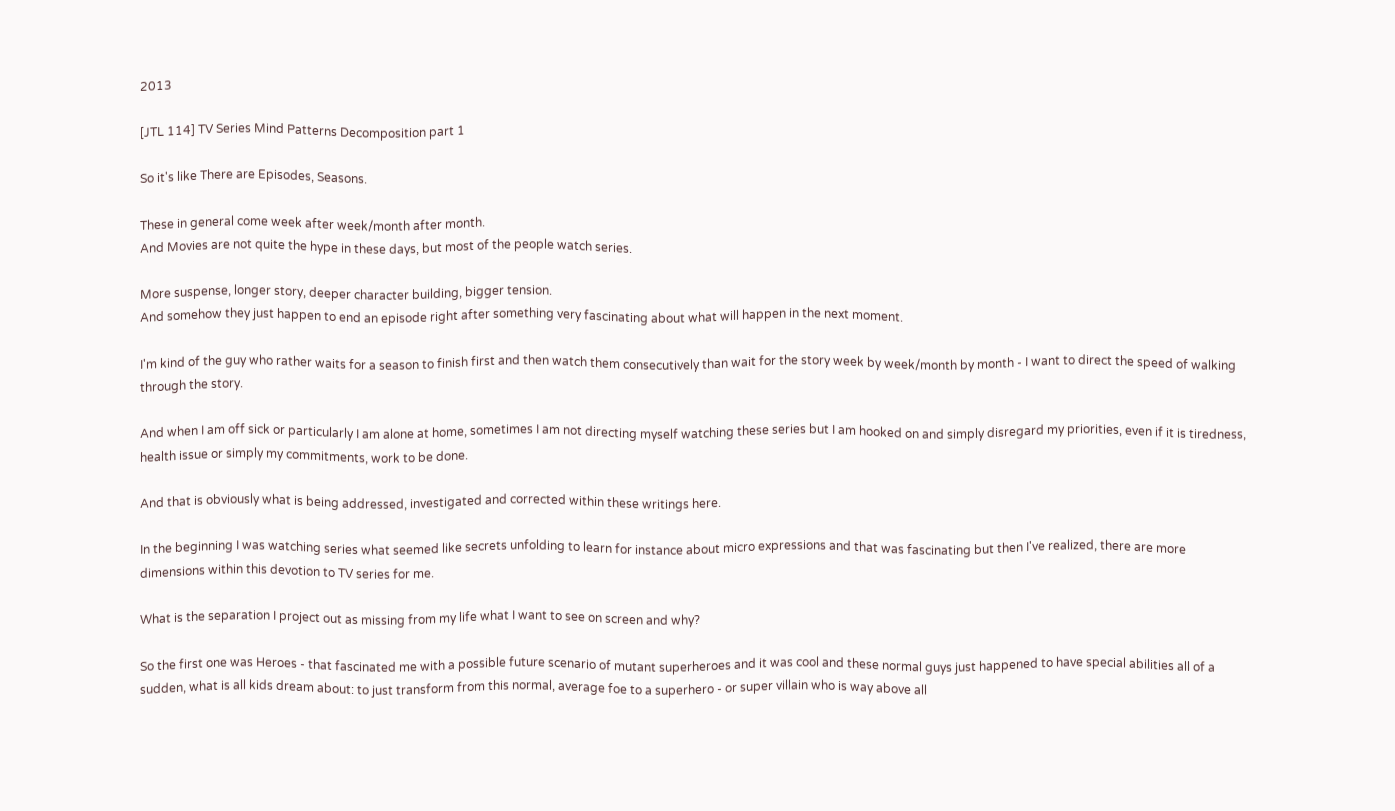2013

[JTL 114] TV Series Mind Patterns Decomposition part 1

So it's like There are Episodes, Seasons.

These in general come week after week/month after month.
And Movies are not quite the hype in these days, but most of the people watch series.

More suspense, longer story, deeper character building, bigger tension.
And somehow they just happen to end an episode right after something very fascinating about what will happen in the next moment.

I'm kind of the guy who rather waits for a season to finish first and then watch them consecutively than wait for the story week by week/month by month - I want to direct the speed of walking through the story.

And when I am off sick or particularly I am alone at home, sometimes I am not directing myself watching these series but I am hooked on and simply disregard my priorities, even if it is tiredness, health issue or simply my commitments, work to be done.

And that is obviously what is being addressed, investigated and corrected within these writings here.

In the beginning I was watching series what seemed like secrets unfolding to learn for instance about micro expressions and that was fascinating but then I've realized, there are more dimensions within this devotion to TV series for me.

What is the separation I project out as missing from my life what I want to see on screen and why?

So the first one was Heroes - that fascinated me with a possible future scenario of mutant superheroes and it was cool and these normal guys just happened to have special abilities all of a sudden, what is all kids dream about: to just transform from this normal, average foe to a superhero - or super villain who is way above all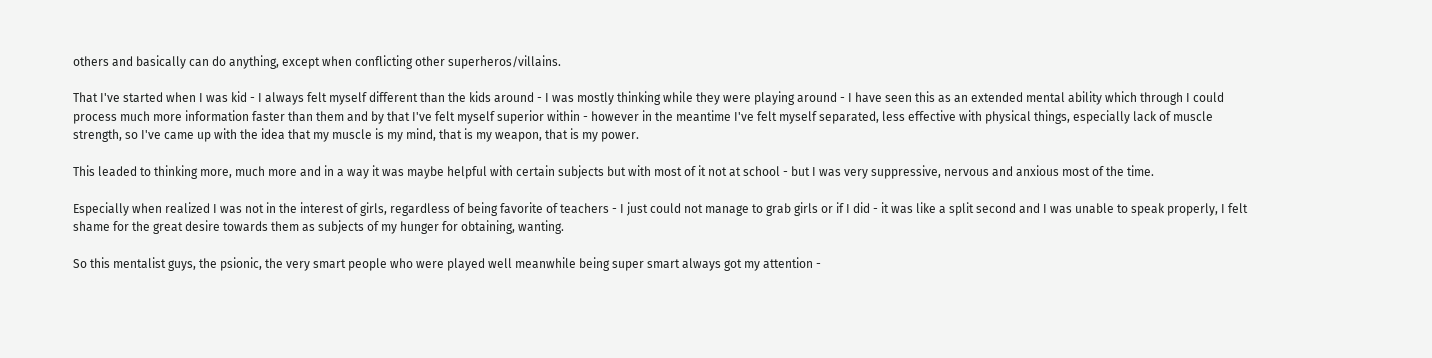others and basically can do anything, except when conflicting other superheros/villains.

That I've started when I was kid - I always felt myself different than the kids around - I was mostly thinking while they were playing around - I have seen this as an extended mental ability which through I could process much more information faster than them and by that I've felt myself superior within - however in the meantime I've felt myself separated, less effective with physical things, especially lack of muscle strength, so I've came up with the idea that my muscle is my mind, that is my weapon, that is my power.

This leaded to thinking more, much more and in a way it was maybe helpful with certain subjects but with most of it not at school - but I was very suppressive, nervous and anxious most of the time.

Especially when realized I was not in the interest of girls, regardless of being favorite of teachers - I just could not manage to grab girls or if I did - it was like a split second and I was unable to speak properly, I felt shame for the great desire towards them as subjects of my hunger for obtaining, wanting.

So this mentalist guys, the psionic, the very smart people who were played well meanwhile being super smart always got my attention -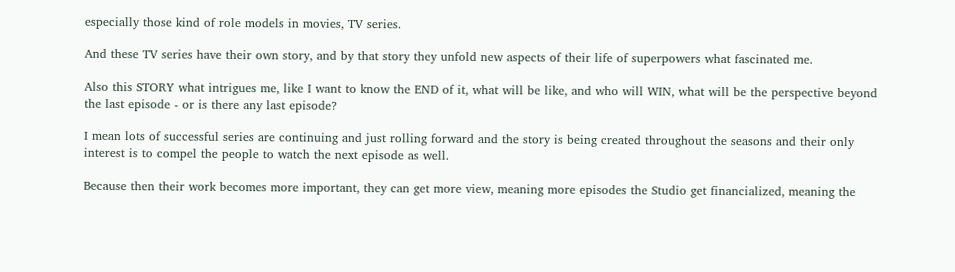especially those kind of role models in movies, TV series.

And these TV series have their own story, and by that story they unfold new aspects of their life of superpowers what fascinated me.

Also this STORY what intrigues me, like I want to know the END of it, what will be like, and who will WIN, what will be the perspective beyond the last episode - or is there any last episode?

I mean lots of successful series are continuing and just rolling forward and the story is being created throughout the seasons and their only interest is to compel the people to watch the next episode as well.

Because then their work becomes more important, they can get more view, meaning more episodes the Studio get financialized, meaning the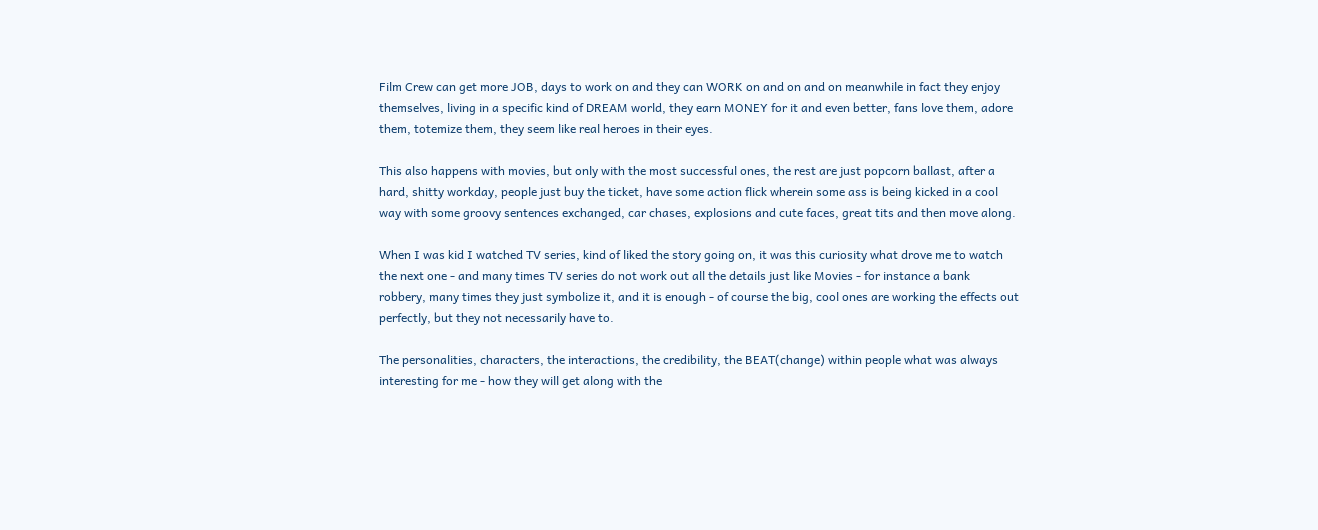Film Crew can get more JOB, days to work on and they can WORK on and on and on meanwhile in fact they enjoy themselves, living in a specific kind of DREAM world, they earn MONEY for it and even better, fans love them, adore them, totemize them, they seem like real heroes in their eyes.

This also happens with movies, but only with the most successful ones, the rest are just popcorn ballast, after a hard, shitty workday, people just buy the ticket, have some action flick wherein some ass is being kicked in a cool way with some groovy sentences exchanged, car chases, explosions and cute faces, great tits and then move along.

When I was kid I watched TV series, kind of liked the story going on, it was this curiosity what drove me to watch the next one - and many times TV series do not work out all the details just like Movies - for instance a bank robbery, many times they just symbolize it, and it is enough - of course the big, cool ones are working the effects out perfectly, but they not necessarily have to.

The personalities, characters, the interactions, the credibility, the BEAT(change) within people what was always interesting for me - how they will get along with the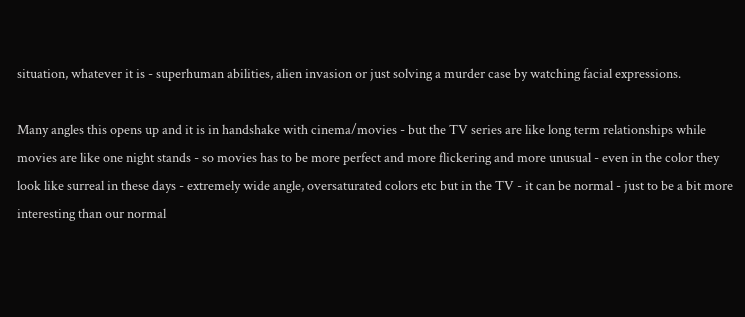situation, whatever it is - superhuman abilities, alien invasion or just solving a murder case by watching facial expressions.

Many angles this opens up and it is in handshake with cinema/movies - but the TV series are like long term relationships while movies are like one night stands - so movies has to be more perfect and more flickering and more unusual - even in the color they look like surreal in these days - extremely wide angle, oversaturated colors etc but in the TV - it can be normal - just to be a bit more interesting than our normal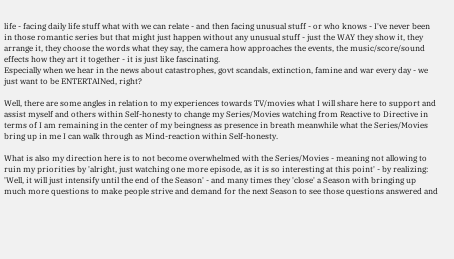life - facing daily life stuff what with we can relate - and then facing unusual stuff - or who knows - I've never been in those romantic series but that might just happen without any unusual stuff - just the WAY they show it, they arrange it, they choose the words what they say, the camera how approaches the events, the music/score/sound effects how they art it together - it is just like fascinating.
Especially when we hear in the news about catastrophes, govt scandals, extinction, famine and war every day - we just want to be ENTERTAINed, right?

Well, there are some angles in relation to my experiences towards TV/movies what I will share here to support and assist myself and others within Self-honesty to change my Series/Movies watching from Reactive to Directive in terms of I am remaining in the center of my beingness as presence in breath meanwhile what the Series/Movies bring up in me I can walk through as Mind-reaction within Self-honesty.

What is also my direction here is to not become overwhelmed with the Series/Movies - meaning not allowing to ruin my priorities by 'alright, just watching one more episode, as it is so interesting at this point' - by realizing: 'Well, it will just intensify until the end of the Season' - and many times they 'close' a Season with bringing up much more questions to make people strive and demand for the next Season to see those questions answered and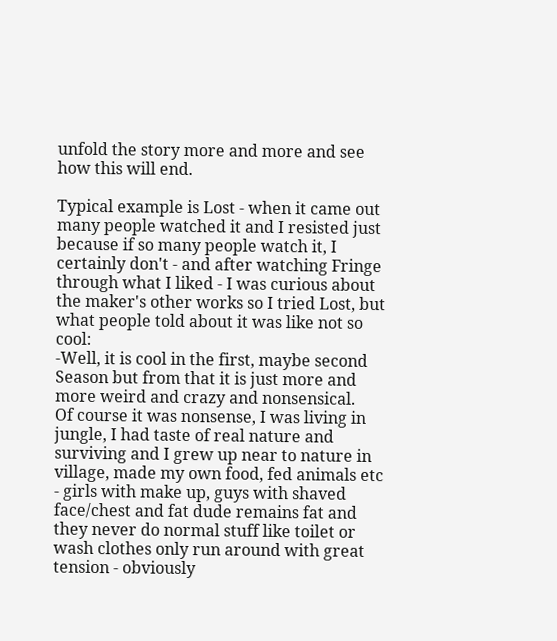unfold the story more and more and see how this will end.

Typical example is Lost - when it came out many people watched it and I resisted just because if so many people watch it, I certainly don't - and after watching Fringe through what I liked - I was curious about the maker's other works so I tried Lost, but what people told about it was like not so cool:
-Well, it is cool in the first, maybe second Season but from that it is just more and more weird and crazy and nonsensical.
Of course it was nonsense, I was living in jungle, I had taste of real nature and surviving and I grew up near to nature in village, made my own food, fed animals etc - girls with make up, guys with shaved face/chest and fat dude remains fat and they never do normal stuff like toilet or wash clothes only run around with great tension - obviously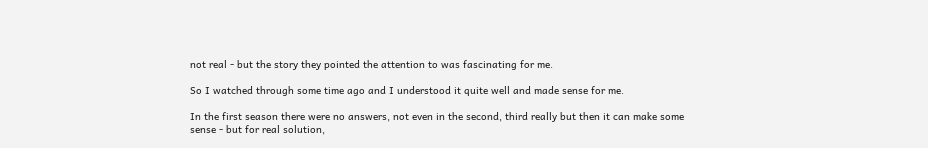not real - but the story they pointed the attention to was fascinating for me.

So I watched through some time ago and I understood it quite well and made sense for me.

In the first season there were no answers, not even in the second, third really but then it can make some sense - but for real solution,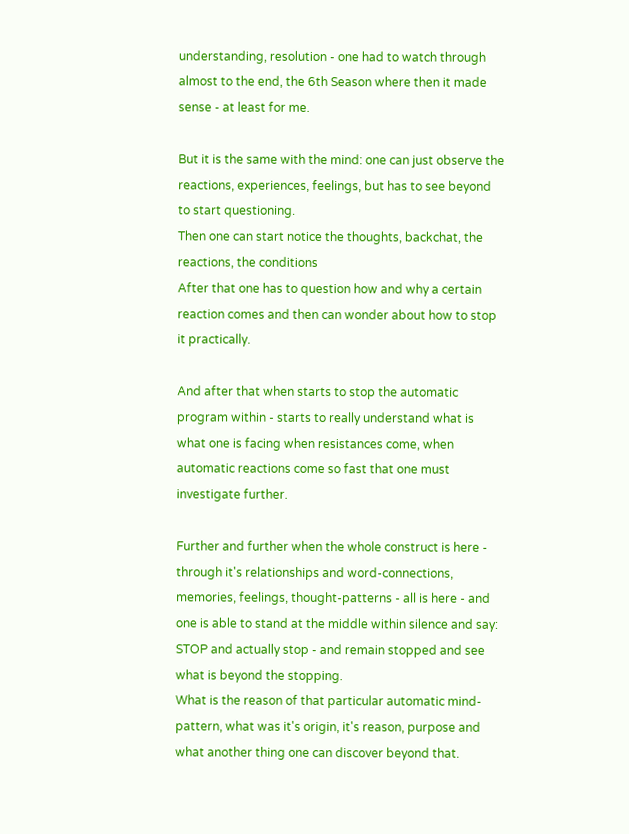understanding, resolution - one had to watch through almost to the end, the 6th Season where then it made sense - at least for me.

But it is the same with the mind: one can just observe the reactions, experiences, feelings, but has to see beyond to start questioning.
Then one can start notice the thoughts, backchat, the reactions, the conditions
After that one has to question how and why a certain reaction comes and then can wonder about how to stop it practically.

And after that when starts to stop the automatic program within - starts to really understand what is what one is facing when resistances come, when automatic reactions come so fast that one must investigate further.

Further and further when the whole construct is here - through it's relationships and word-connections, memories, feelings, thought-patterns - all is here - and one is able to stand at the middle within silence and say: STOP and actually stop - and remain stopped and see what is beyond the stopping.
What is the reason of that particular automatic mind-pattern, what was it's origin, it's reason, purpose and what another thing one can discover beyond that.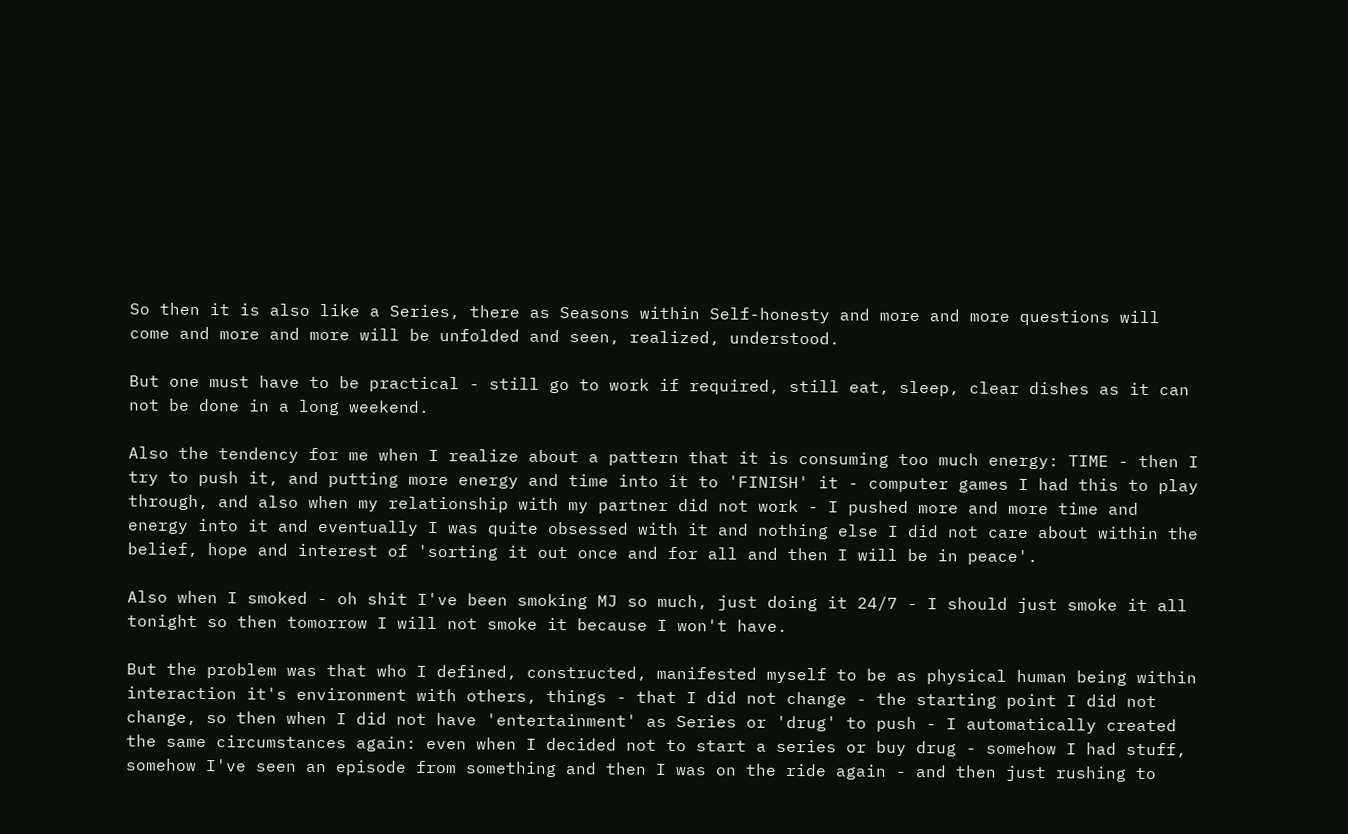So then it is also like a Series, there as Seasons within Self-honesty and more and more questions will come and more and more will be unfolded and seen, realized, understood.

But one must have to be practical - still go to work if required, still eat, sleep, clear dishes as it can not be done in a long weekend.

Also the tendency for me when I realize about a pattern that it is consuming too much energy: TIME - then I try to push it, and putting more energy and time into it to 'FINISH' it - computer games I had this to play through, and also when my relationship with my partner did not work - I pushed more and more time and energy into it and eventually I was quite obsessed with it and nothing else I did not care about within the belief, hope and interest of 'sorting it out once and for all and then I will be in peace'.

Also when I smoked - oh shit I've been smoking MJ so much, just doing it 24/7 - I should just smoke it all tonight so then tomorrow I will not smoke it because I won't have.

But the problem was that who I defined, constructed, manifested myself to be as physical human being within interaction it's environment with others, things - that I did not change - the starting point I did not change, so then when I did not have 'entertainment' as Series or 'drug' to push - I automatically created the same circumstances again: even when I decided not to start a series or buy drug - somehow I had stuff, somehow I've seen an episode from something and then I was on the ride again - and then just rushing to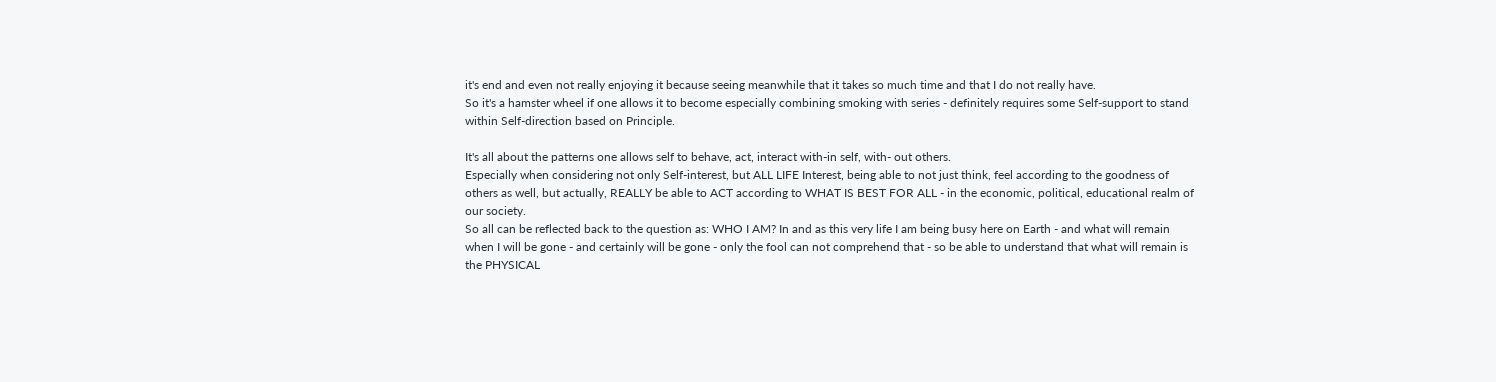it's end and even not really enjoying it because seeing meanwhile that it takes so much time and that I do not really have.
So it's a hamster wheel if one allows it to become especially combining smoking with series - definitely requires some Self-support to stand within Self-direction based on Principle.

It's all about the patterns one allows self to behave, act, interact with-in self, with- out others.
Especially when considering not only Self-interest, but ALL LIFE Interest, being able to not just think, feel according to the goodness of others as well, but actually, REALLY be able to ACT according to WHAT IS BEST FOR ALL - in the economic, political, educational realm of our society.
So all can be reflected back to the question as: WHO I AM? In and as this very life I am being busy here on Earth - and what will remain when I will be gone - and certainly will be gone - only the fool can not comprehend that - so be able to understand that what will remain is the PHYSICAL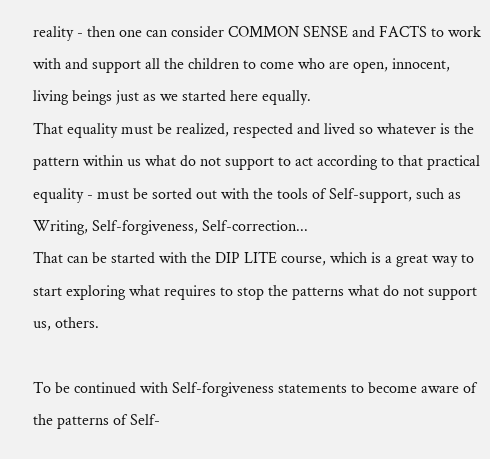reality - then one can consider COMMON SENSE and FACTS to work with and support all the children to come who are open, innocent, living beings just as we started here equally.
That equality must be realized, respected and lived so whatever is the pattern within us what do not support to act according to that practical equality - must be sorted out with the tools of Self-support, such as Writing, Self-forgiveness, Self-correction...
That can be started with the DIP LITE course, which is a great way to start exploring what requires to stop the patterns what do not support us, others.

To be continued with Self-forgiveness statements to become aware of the patterns of Self-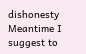dishonesty
Meantime I suggest to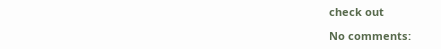check out

No comments: